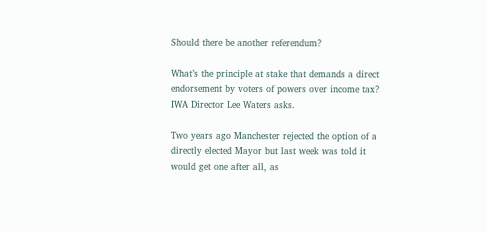Should there be another referendum?

What’s the principle at stake that demands a direct endorsement by voters of powers over income tax? IWA Director Lee Waters asks.

Two years ago Manchester rejected the option of a directly elected Mayor but last week was told it would get one after all, as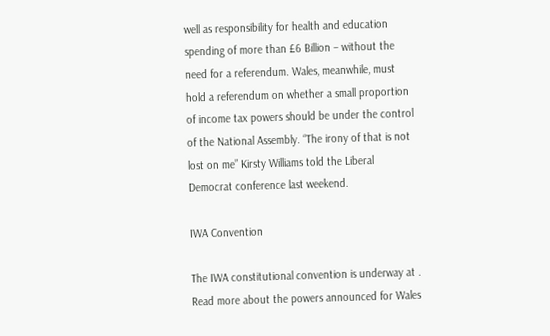well as responsibility for health and education spending of more than £6 Billion – without the need for a referendum. Wales, meanwhile, must hold a referendum on whether a small proportion of income tax powers should be under the control of the National Assembly. “The irony of that is not lost on me” Kirsty Williams told the Liberal Democrat conference last weekend.

IWA Convention

The IWA constitutional convention is underway at . Read more about the powers announced for Wales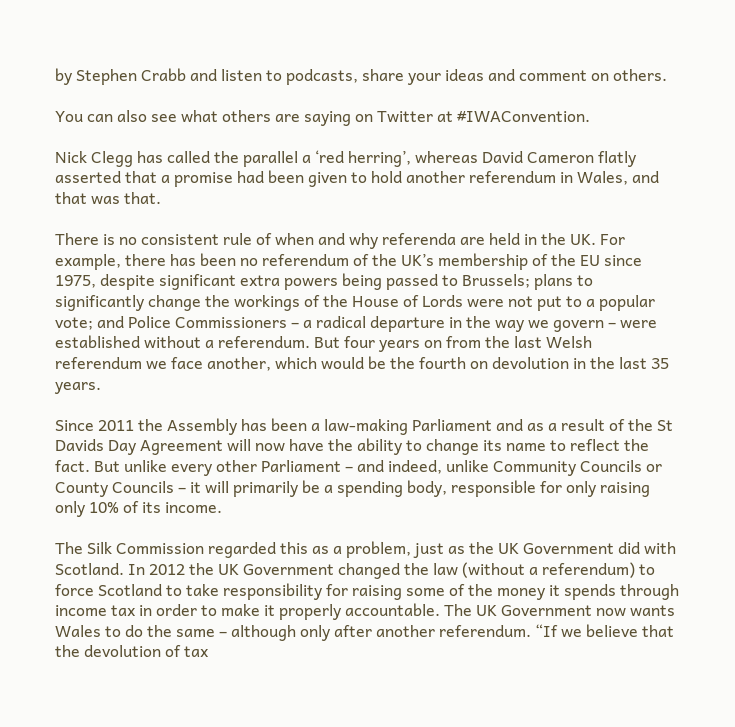by Stephen Crabb and listen to podcasts, share your ideas and comment on others.

You can also see what others are saying on Twitter at #IWAConvention.

Nick Clegg has called the parallel a ‘red herring’, whereas David Cameron flatly asserted that a promise had been given to hold another referendum in Wales, and that was that.

There is no consistent rule of when and why referenda are held in the UK. For example, there has been no referendum of the UK’s membership of the EU since 1975, despite significant extra powers being passed to Brussels; plans to significantly change the workings of the House of Lords were not put to a popular vote; and Police Commissioners – a radical departure in the way we govern – were established without a referendum. But four years on from the last Welsh referendum we face another, which would be the fourth on devolution in the last 35 years.

Since 2011 the Assembly has been a law-making Parliament and as a result of the St Davids Day Agreement will now have the ability to change its name to reflect the fact. But unlike every other Parliament – and indeed, unlike Community Councils or County Councils – it will primarily be a spending body, responsible for only raising only 10% of its income.

The Silk Commission regarded this as a problem, just as the UK Government did with Scotland. In 2012 the UK Government changed the law (without a referendum) to force Scotland to take responsibility for raising some of the money it spends through income tax in order to make it properly accountable. The UK Government now wants Wales to do the same – although only after another referendum. “If we believe that the devolution of tax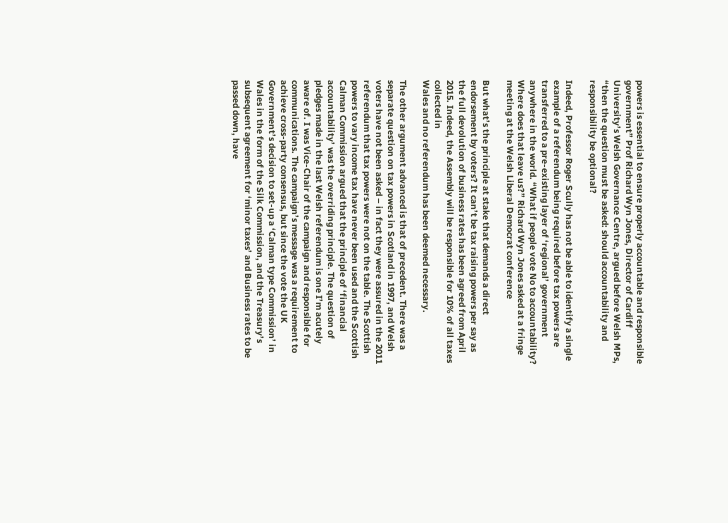powers is essential to ensure properly accountable and responsible government” Prof Richard Wyn Jones, Director of Cardiff University’s Welsh Governance Centre, argued before Welsh MPs, “then the question must be asked: should accountability and responsibility be optional?

Indeed, Professor Roger Scully has not be able to identify a single example of a referendum being required before tax powers are transferred to a pre-existing layer of ‘regional’ government anywhere in the world. “What if people vote No to accountability? Where does that leave us?” Richard Wyn Jones asked at a fringe meeting at the Welsh Liberal Democrat conference

But what’s the principle at stake that demands a direct endorsement by voters? It can’t be tax raising powers per say as the full devolution of business rates has been agreed from April 2015. Indeed, the Assembly will be responsible for 10% of all taxes collected in
Wales and no referendum has been deemed necessary.

The other argument advanced is that of precedent. There was a separate question on tax powers in Scotland in 1997, and Welsh voters have not been asked – in fact they were assured in the 2011 referendum that tax powers were not on the table. The Scottish powers to vary income tax have never been used and the Scottish Calman Commission argued that the principle of ‘financial accountability’ was the overriding principle. The question of pledges made in the last Welsh referendum is one I’m acutely aware of. I was Vice-Chair of the campaign and responsible for communications. The campaign’s message was a requirement to achieve cross-party consensus, but since the vote the UK Government’s decision to set-up a ‘Calman type Commission’ in Wales in the form of the Silk Commission, and the Treasury’s subsequent agreement for ‘minor taxes’ and Business rates to be passed down, have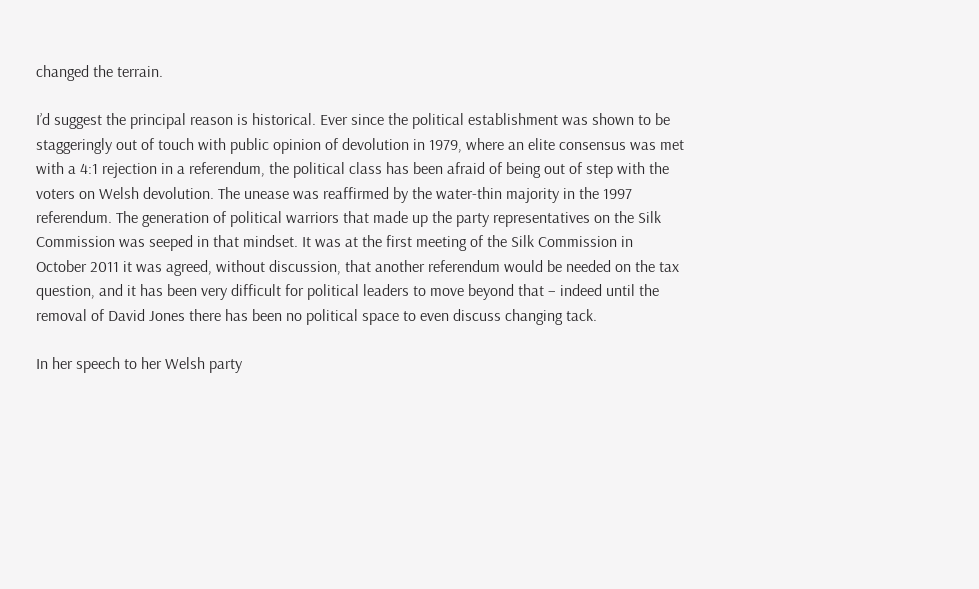changed the terrain.

I’d suggest the principal reason is historical. Ever since the political establishment was shown to be staggeringly out of touch with public opinion of devolution in 1979, where an elite consensus was met with a 4:1 rejection in a referendum, the political class has been afraid of being out of step with the voters on Welsh devolution. The unease was reaffirmed by the water-thin majority in the 1997 referendum. The generation of political warriors that made up the party representatives on the Silk Commission was seeped in that mindset. It was at the first meeting of the Silk Commission in October 2011 it was agreed, without discussion, that another referendum would be needed on the tax question, and it has been very difficult for political leaders to move beyond that – indeed until the removal of David Jones there has been no political space to even discuss changing tack.

In her speech to her Welsh party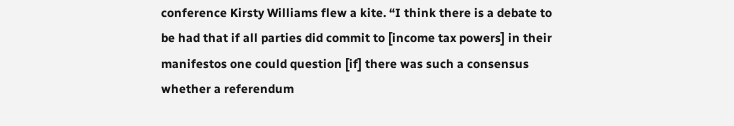conference Kirsty Williams flew a kite. “I think there is a debate to be had that if all parties did commit to [income tax powers] in their manifestos one could question [if] there was such a consensus whether a referendum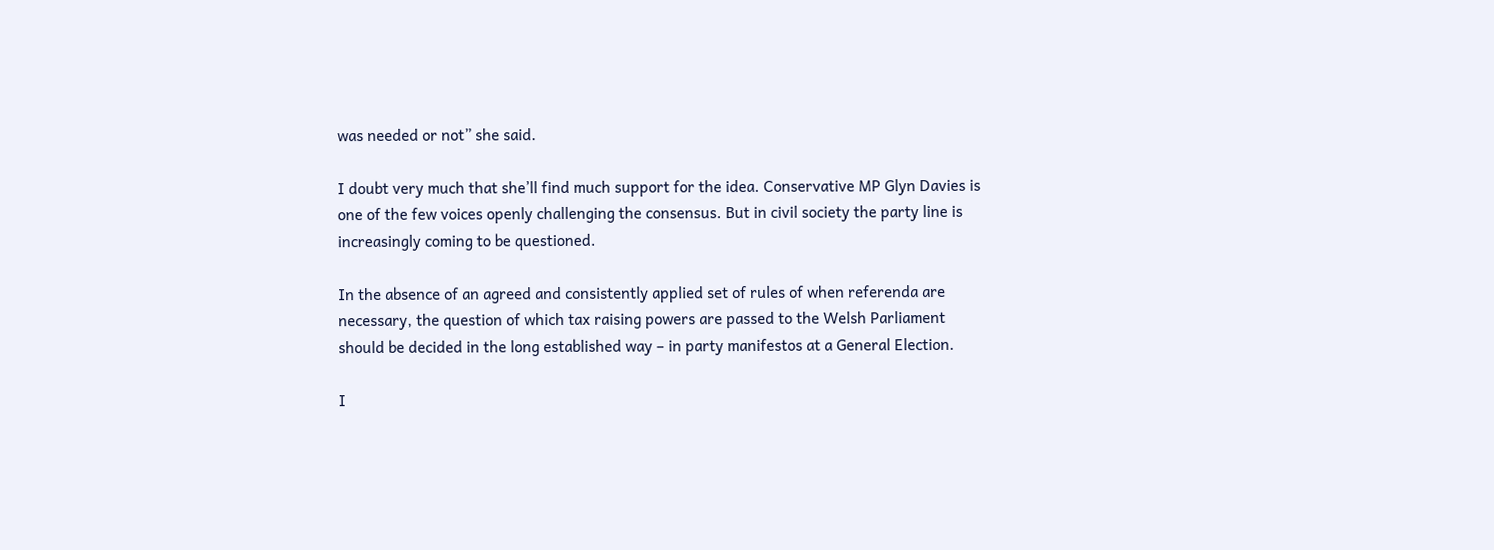was needed or not” she said.

I doubt very much that she’ll find much support for the idea. Conservative MP Glyn Davies is one of the few voices openly challenging the consensus. But in civil society the party line is increasingly coming to be questioned.

In the absence of an agreed and consistently applied set of rules of when referenda are necessary, the question of which tax raising powers are passed to the Welsh Parliament should be decided in the long established way – in party manifestos at a General Election.

I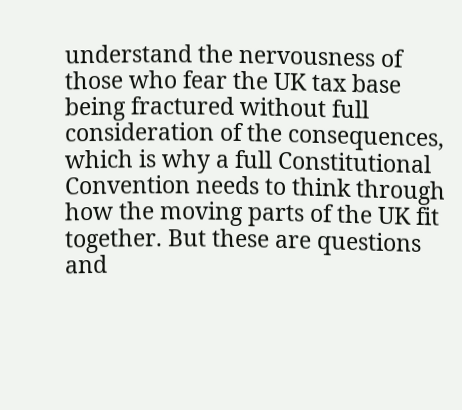understand the nervousness of those who fear the UK tax base being fractured without full consideration of the consequences, which is why a full Constitutional Convention needs to think through how the moving parts of the UK fit together. But these are questions and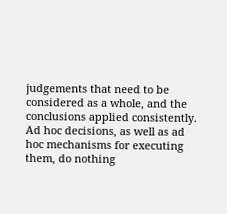judgements that need to be considered as a whole, and the conclusions applied consistently. Ad hoc decisions, as well as ad hoc mechanisms for executing them, do nothing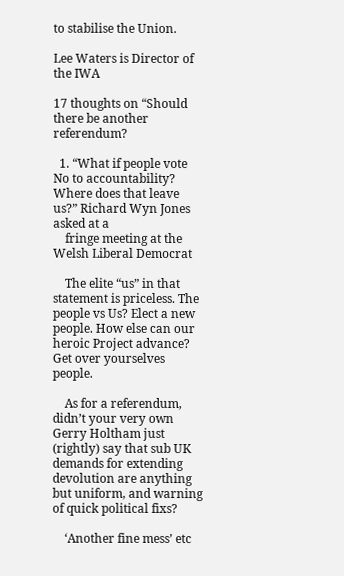to stabilise the Union.

Lee Waters is Director of the IWA

17 thoughts on “Should there be another referendum?

  1. “What if people vote No to accountability? Where does that leave us?” Richard Wyn Jones asked at a
    fringe meeting at the Welsh Liberal Democrat

    The elite “us” in that statement is priceless. The people vs Us? Elect a new people. How else can our heroic Project advance? Get over yourselves people.

    As for a referendum, didn’t your very own Gerry Holtham just (rightly) say that sub UK demands for extending devolution are anything but uniform, and warning of quick political fixs?

    ‘Another fine mess’ etc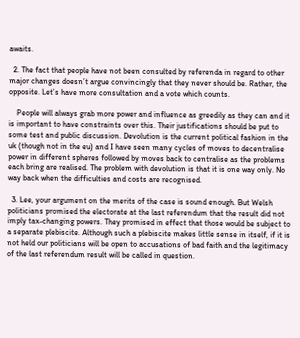awaits.

  2. The fact that people have not been consulted by referenda in regard to other major changes doesn’t argue convincingly that they never should be. Rather, the opposite. Let’s have more consultation and a vote which counts.

    People will always grab more power and influence as greedily as they can and it is important to have constraints over this. Their justifications should be put to some test and public discussion. Devolution is the current political fashion in the uk (though not in the eu) and I have seen many cycles of moves to decentralise power in different spheres followed by moves back to centralise as the problems each bring are realised. The problem with devolution is that it is one way only. No way back when the difficulties and costs are recognised.

  3. Lee, your argument on the merits of the case is sound enough. But Welsh politicians promised the electorate at the last referendum that the result did not imply tax-changing powers. They promised in effect that those would be subject to a separate plebiscite. Although such a plebiscite makes little sense in itself, if it is not held our politicians will be open to accusations of bad faith and the legitimacy of the last referendum result will be called in question.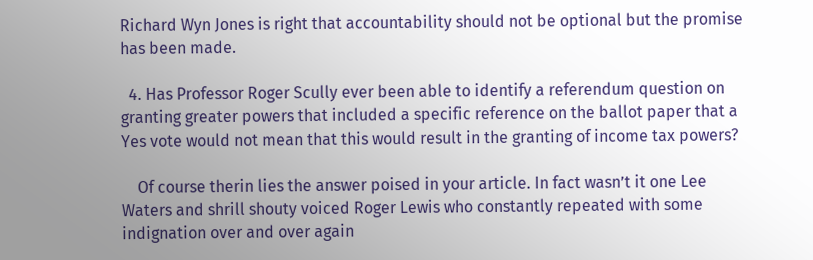Richard Wyn Jones is right that accountability should not be optional but the promise has been made.

  4. Has Professor Roger Scully ever been able to identify a referendum question on granting greater powers that included a specific reference on the ballot paper that a Yes vote would not mean that this would result in the granting of income tax powers?

    Of course therin lies the answer poised in your article. In fact wasn’t it one Lee Waters and shrill shouty voiced Roger Lewis who constantly repeated with some indignation over and over again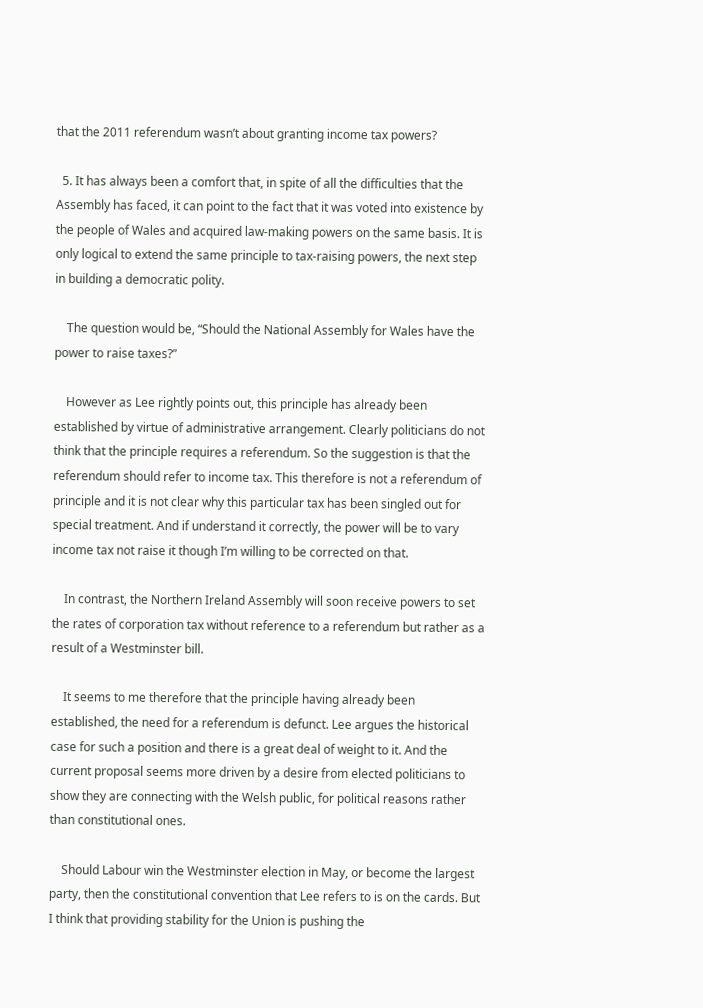that the 2011 referendum wasn’t about granting income tax powers?

  5. It has always been a comfort that, in spite of all the difficulties that the Assembly has faced, it can point to the fact that it was voted into existence by the people of Wales and acquired law-making powers on the same basis. It is only logical to extend the same principle to tax-raising powers, the next step in building a democratic polity.

    The question would be, “Should the National Assembly for Wales have the power to raise taxes?”

    However as Lee rightly points out, this principle has already been established by virtue of administrative arrangement. Clearly politicians do not think that the principle requires a referendum. So the suggestion is that the referendum should refer to income tax. This therefore is not a referendum of principle and it is not clear why this particular tax has been singled out for special treatment. And if understand it correctly, the power will be to vary income tax not raise it though I’m willing to be corrected on that.

    In contrast, the Northern Ireland Assembly will soon receive powers to set the rates of corporation tax without reference to a referendum but rather as a result of a Westminster bill.

    It seems to me therefore that the principle having already been established, the need for a referendum is defunct. Lee argues the historical case for such a position and there is a great deal of weight to it. And the current proposal seems more driven by a desire from elected politicians to show they are connecting with the Welsh public, for political reasons rather than constitutional ones.

    Should Labour win the Westminster election in May, or become the largest party, then the constitutional convention that Lee refers to is on the cards. But I think that providing stability for the Union is pushing the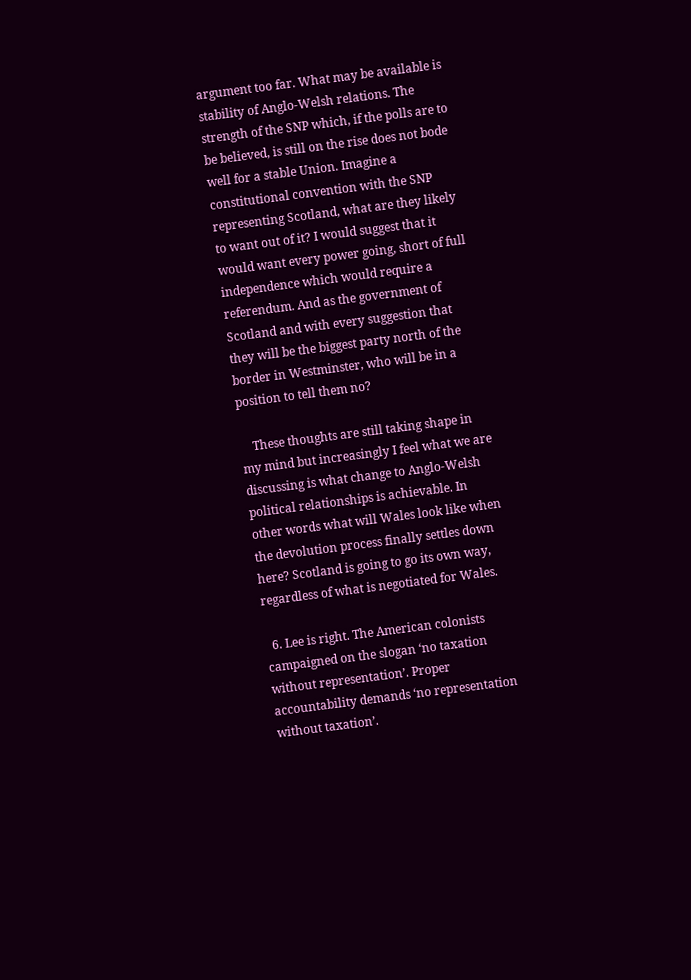argument too far. What may be available is stability of Anglo-Welsh relations. The strength of the SNP which, if the polls are to be believed, is still on the rise does not bode well for a stable Union. Imagine a constitutional convention with the SNP representing Scotland, what are they likely to want out of it? I would suggest that it would want every power going, short of full independence which would require a referendum. And as the government of Scotland and with every suggestion that they will be the biggest party north of the border in Westminster, who will be in a position to tell them no?

    These thoughts are still taking shape in my mind but increasingly I feel what we are discussing is what change to Anglo-Welsh political relationships is achievable. In other words what will Wales look like when the devolution process finally settles down here? Scotland is going to go its own way, regardless of what is negotiated for Wales.

  6. Lee is right. The American colonists campaigned on the slogan ‘no taxation without representation’. Proper accountability demands ‘no representation without taxation’.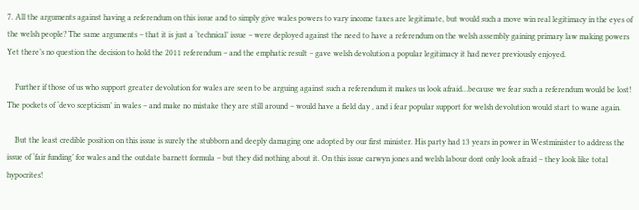7. All the arguments against having a referendum on this issue and to simply give wales powers to vary income taxes are legitimate, but would such a move win real legitimacy in the eyes of the welsh people? The same arguments – that it is just a ‘technical’ issue – were deployed against the need to have a referendum on the welsh assembly gaining primary law making powers Yet there’s no question the decision to hold the 2011 referendum – and the emphatic result – gave welsh devolution a popular legitimacy it had never previously enjoyed.

    Further if those of us who support greater devolution for wales are seen to be arguing against such a referendum it makes us look afraid…because we fear such a referendum would be lost! The pockets of ‘devo scepticism’ in wales – and make no mistake they are still around – would have a field day , and i fear popular support for welsh devolution would start to wane again.

    But the least credible position on this issue is surely the stubborn and deeply damaging one adopted by our first minister. His party had 13 years in power in Westminister to address the issue of ‘fair funding’ for wales and the outdate barnett formula – but they did nothing about it. On this issue carwyn jones and welsh labour dont only look afraid – they look like total hypocrites!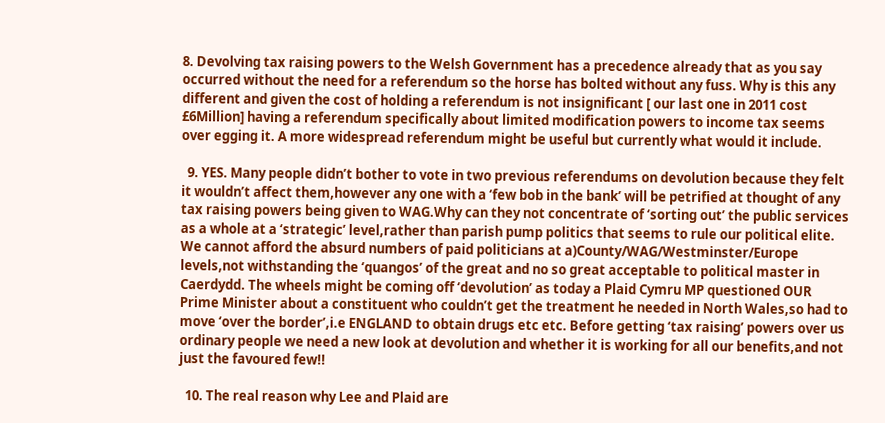8. Devolving tax raising powers to the Welsh Government has a precedence already that as you say occurred without the need for a referendum so the horse has bolted without any fuss. Why is this any different and given the cost of holding a referendum is not insignificant [ our last one in 2011 cost £6Million] having a referendum specifically about limited modification powers to income tax seems over egging it. A more widespread referendum might be useful but currently what would it include.

  9. YES. Many people didn’t bother to vote in two previous referendums on devolution because they felt it wouldn’t affect them,however any one with a ‘few bob in the bank’ will be petrified at thought of any tax raising powers being given to WAG.Why can they not concentrate of ‘sorting out’ the public services as a whole at a ‘strategic’ level,rather than parish pump politics that seems to rule our political elite. We cannot afford the absurd numbers of paid politicians at a)County/WAG/Westminster/Europe levels,not withstanding the ‘quangos’ of the great and no so great acceptable to political master in Caerdydd. The wheels might be coming off ‘devolution’ as today a Plaid Cymru MP questioned OUR Prime Minister about a constituent who couldn’t get the treatment he needed in North Wales,so had to move ‘over the border’,i.e ENGLAND to obtain drugs etc etc. Before getting ‘tax raising’ powers over us ordinary people we need a new look at devolution and whether it is working for all our benefits,and not just the favoured few!!

  10. The real reason why Lee and Plaid are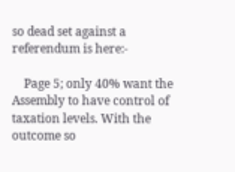so dead set against a referendum is here:-

    Page 5; only 40% want the Assembly to have control of taxation levels. With the outcome so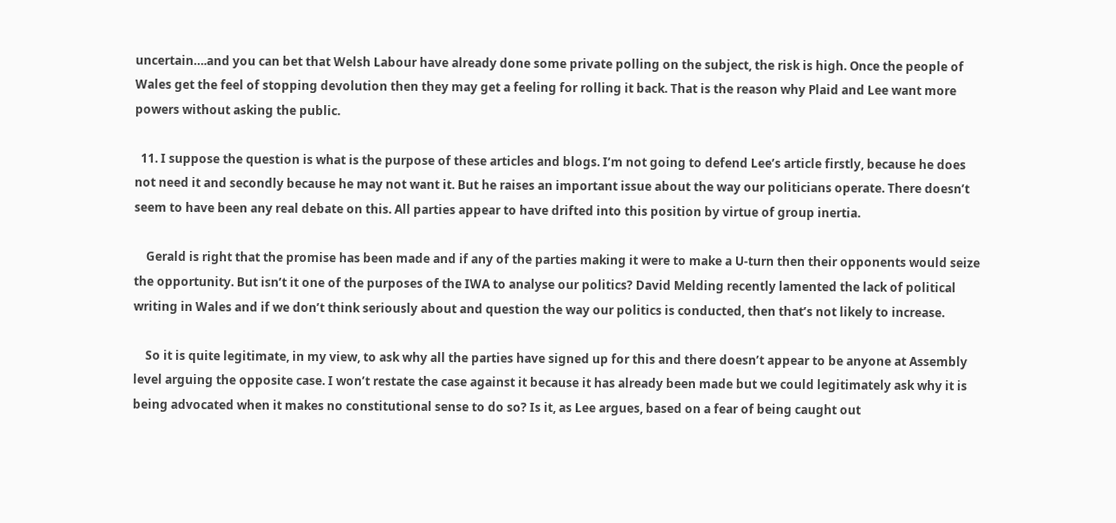uncertain….and you can bet that Welsh Labour have already done some private polling on the subject, the risk is high. Once the people of Wales get the feel of stopping devolution then they may get a feeling for rolling it back. That is the reason why Plaid and Lee want more powers without asking the public.

  11. I suppose the question is what is the purpose of these articles and blogs. I’m not going to defend Lee’s article firstly, because he does not need it and secondly because he may not want it. But he raises an important issue about the way our politicians operate. There doesn’t seem to have been any real debate on this. All parties appear to have drifted into this position by virtue of group inertia.

    Gerald is right that the promise has been made and if any of the parties making it were to make a U-turn then their opponents would seize the opportunity. But isn’t it one of the purposes of the IWA to analyse our politics? David Melding recently lamented the lack of political writing in Wales and if we don’t think seriously about and question the way our politics is conducted, then that’s not likely to increase.

    So it is quite legitimate, in my view, to ask why all the parties have signed up for this and there doesn’t appear to be anyone at Assembly level arguing the opposite case. I won’t restate the case against it because it has already been made but we could legitimately ask why it is being advocated when it makes no constitutional sense to do so? Is it, as Lee argues, based on a fear of being caught out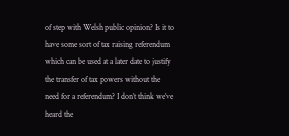of step with Welsh public opinion? Is it to have some sort of tax raising referendum which can be used at a later date to justify the transfer of tax powers without the need for a referendum? I don’t think we’ve heard the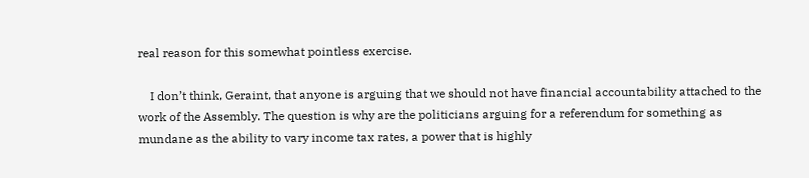real reason for this somewhat pointless exercise.

    I don’t think, Geraint, that anyone is arguing that we should not have financial accountability attached to the work of the Assembly. The question is why are the politicians arguing for a referendum for something as mundane as the ability to vary income tax rates, a power that is highly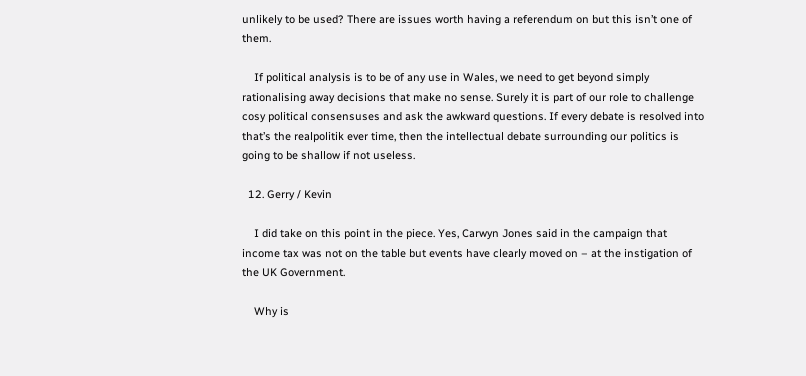unlikely to be used? There are issues worth having a referendum on but this isn’t one of them.

    If political analysis is to be of any use in Wales, we need to get beyond simply rationalising away decisions that make no sense. Surely it is part of our role to challenge cosy political consensuses and ask the awkward questions. If every debate is resolved into that’s the realpolitik ever time, then the intellectual debate surrounding our politics is going to be shallow if not useless.

  12. Gerry / Kevin

    I did take on this point in the piece. Yes, Carwyn Jones said in the campaign that income tax was not on the table but events have clearly moved on – at the instigation of the UK Government.

    Why is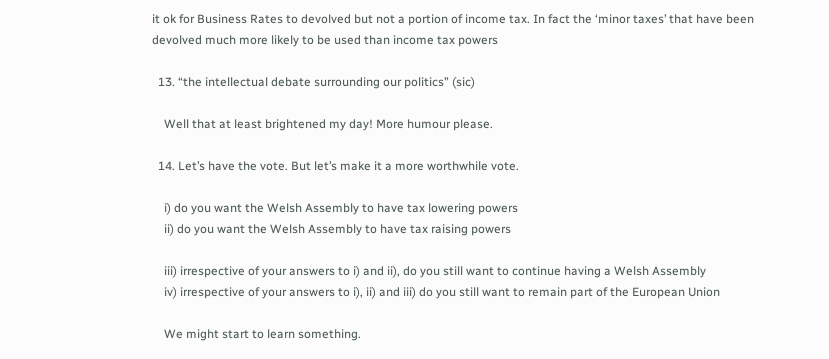it ok for Business Rates to devolved but not a portion of income tax. In fact the ‘minor taxes’ that have been devolved much more likely to be used than income tax powers

  13. “the intellectual debate surrounding our politics” (sic)

    Well that at least brightened my day! More humour please.

  14. Let’s have the vote. But let’s make it a more worthwhile vote.

    i) do you want the Welsh Assembly to have tax lowering powers
    ii) do you want the Welsh Assembly to have tax raising powers

    iii) irrespective of your answers to i) and ii), do you still want to continue having a Welsh Assembly
    iv) irrespective of your answers to i), ii) and iii) do you still want to remain part of the European Union

    We might start to learn something.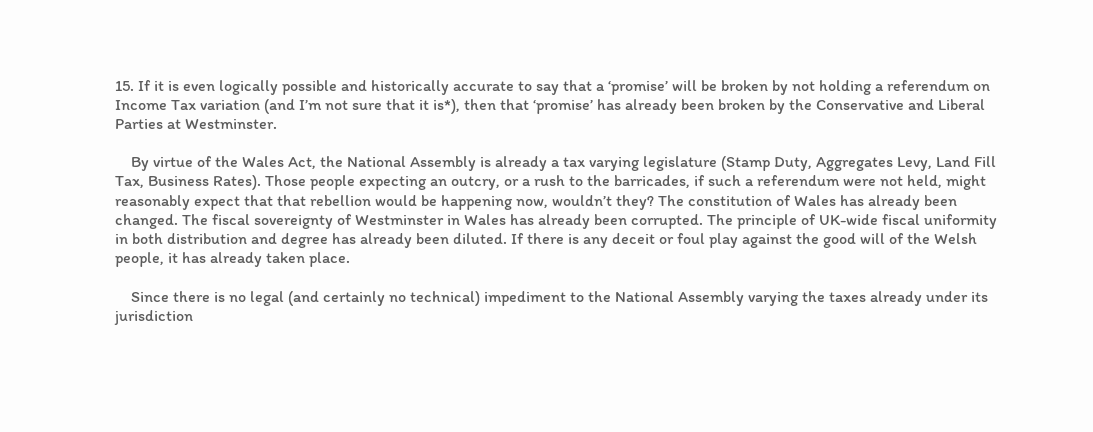15. If it is even logically possible and historically accurate to say that a ‘promise’ will be broken by not holding a referendum on Income Tax variation (and I’m not sure that it is*), then that ‘promise’ has already been broken by the Conservative and Liberal Parties at Westminster.

    By virtue of the Wales Act, the National Assembly is already a tax varying legislature (Stamp Duty, Aggregates Levy, Land Fill Tax, Business Rates). Those people expecting an outcry, or a rush to the barricades, if such a referendum were not held, might reasonably expect that that rebellion would be happening now, wouldn’t they? The constitution of Wales has already been changed. The fiscal sovereignty of Westminster in Wales has already been corrupted. The principle of UK-wide fiscal uniformity in both distribution and degree has already been diluted. If there is any deceit or foul play against the good will of the Welsh people, it has already taken place.

    Since there is no legal (and certainly no technical) impediment to the National Assembly varying the taxes already under its jurisdiction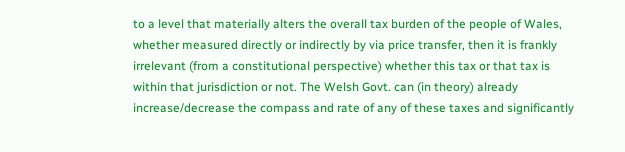to a level that materially alters the overall tax burden of the people of Wales, whether measured directly or indirectly by via price transfer, then it is frankly irrelevant (from a constitutional perspective) whether this tax or that tax is within that jurisdiction or not. The Welsh Govt. can (in theory) already increase/decrease the compass and rate of any of these taxes and significantly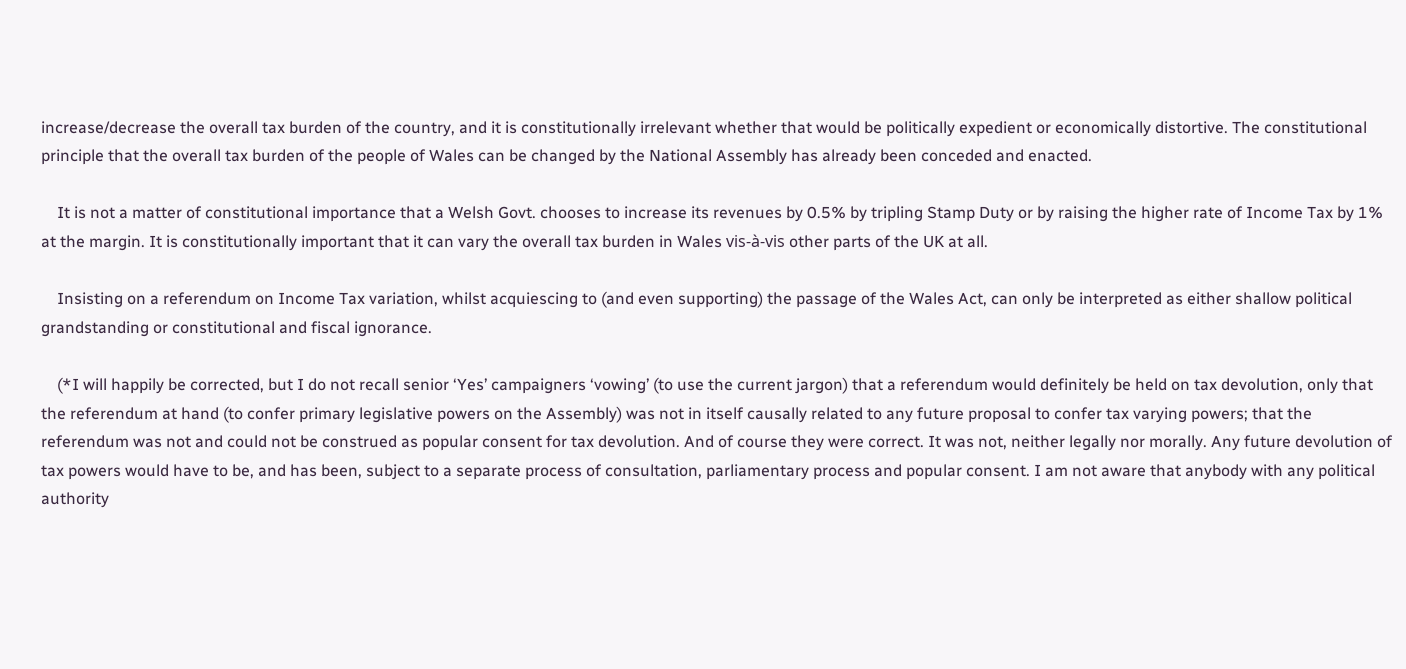increase/decrease the overall tax burden of the country, and it is constitutionally irrelevant whether that would be politically expedient or economically distortive. The constitutional principle that the overall tax burden of the people of Wales can be changed by the National Assembly has already been conceded and enacted.

    It is not a matter of constitutional importance that a Welsh Govt. chooses to increase its revenues by 0.5% by tripling Stamp Duty or by raising the higher rate of Income Tax by 1% at the margin. It is constitutionally important that it can vary the overall tax burden in Wales vis-à-vis other parts of the UK at all.

    Insisting on a referendum on Income Tax variation, whilst acquiescing to (and even supporting) the passage of the Wales Act, can only be interpreted as either shallow political grandstanding or constitutional and fiscal ignorance.

    (*I will happily be corrected, but I do not recall senior ‘Yes’ campaigners ‘vowing’ (to use the current jargon) that a referendum would definitely be held on tax devolution, only that the referendum at hand (to confer primary legislative powers on the Assembly) was not in itself causally related to any future proposal to confer tax varying powers; that the referendum was not and could not be construed as popular consent for tax devolution. And of course they were correct. It was not, neither legally nor morally. Any future devolution of tax powers would have to be, and has been, subject to a separate process of consultation, parliamentary process and popular consent. I am not aware that anybody with any political authority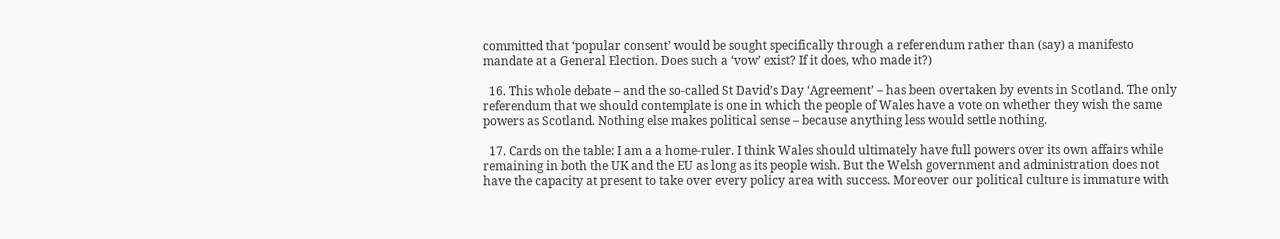committed that ‘popular consent’ would be sought specifically through a referendum rather than (say) a manifesto mandate at a General Election. Does such a ‘vow’ exist? If it does, who made it?)

  16. This whole debate – and the so-called St David’s Day ‘Agreement’ – has been overtaken by events in Scotland. The only referendum that we should contemplate is one in which the people of Wales have a vote on whether they wish the same powers as Scotland. Nothing else makes political sense – because anything less would settle nothing.

  17. Cards on the table: I am a a home-ruler. I think Wales should ultimately have full powers over its own affairs while remaining in both the UK and the EU as long as its people wish. But the Welsh government and administration does not have the capacity at present to take over every policy area with success. Moreover our political culture is immature with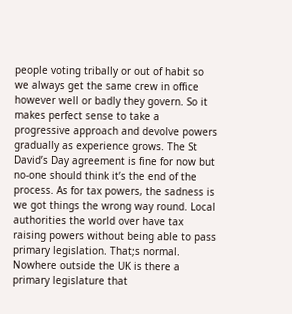people voting tribally or out of habit so we always get the same crew in office however well or badly they govern. So it makes perfect sense to take a progressive approach and devolve powers gradually as experience grows. The St David’s Day agreement is fine for now but no-one should think it’s the end of the process. As for tax powers, the sadness is we got things the wrong way round. Local authorities the world over have tax raising powers without being able to pass primary legislation. That;s normal. Nowhere outside the UK is there a primary legislature that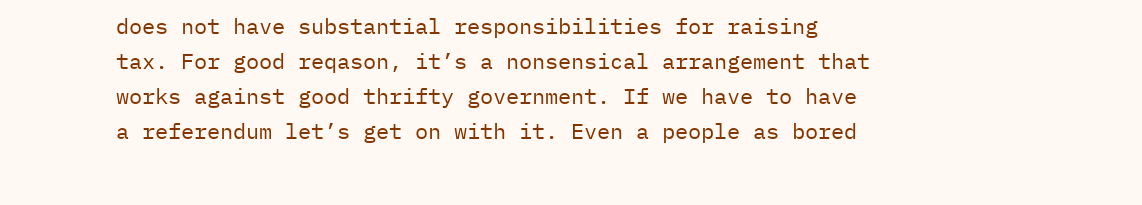does not have substantial responsibilities for raising tax. For good reqason, it’s a nonsensical arrangement that works against good thrifty government. If we have to have a referendum let’s get on with it. Even a people as bored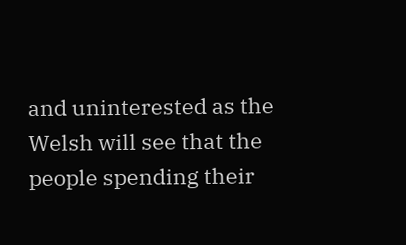and uninterested as the Welsh will see that the people spending their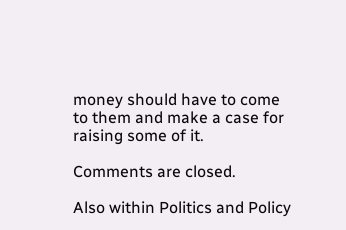money should have to come to them and make a case for raising some of it.

Comments are closed.

Also within Politics and Policy